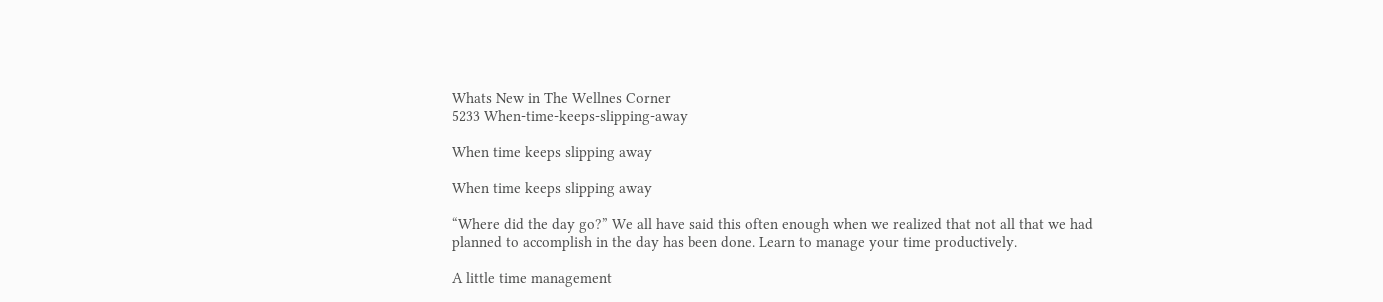Whats New in The Wellnes Corner
5233 When-time-keeps-slipping-away

When time keeps slipping away

When time keeps slipping away

“Where did the day go?” We all have said this often enough when we realized that not all that we had planned to accomplish in the day has been done. Learn to manage your time productively.

A little time management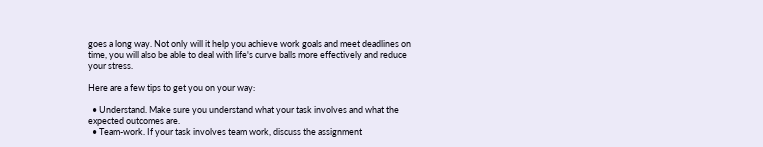goes a long way. Not only will it help you achieve work goals and meet deadlines on time, you will also be able to deal with life's curve balls more effectively and reduce your stress.

Here are a few tips to get you on your way:

  • Understand. Make sure you understand what your task involves and what the expected outcomes are.
  • Team-work. If your task involves team work, discuss the assignment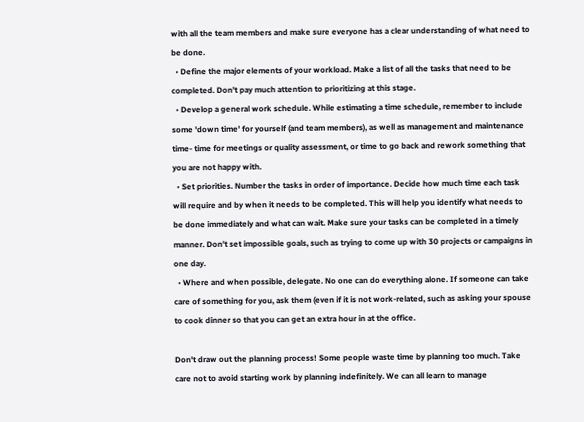with all the team members and make sure everyone has a clear understanding of what need to be done.
  • Define the major elements of your workload. Make a list of all the tasks that need to be completed. Don't pay much attention to prioritizing at this stage.
  • Develop a general work schedule. While estimating a time schedule, remember to include some 'down time' for yourself (and team members), as well as management and maintenance time- time for meetings or quality assessment, or time to go back and rework something that you are not happy with.
  • Set priorities. Number the tasks in order of importance. Decide how much time each task will require and by when it needs to be completed. This will help you identify what needs to be done immediately and what can wait. Make sure your tasks can be completed in a timely manner. Don't set impossible goals, such as trying to come up with 30 projects or campaigns in one day.
  • Where and when possible, delegate. No one can do everything alone. If someone can take care of something for you, ask them (even if it is not work-related, such as asking your spouse to cook dinner so that you can get an extra hour in at the office.

Don't draw out the planning process! Some people waste time by planning too much. Take care not to avoid starting work by planning indefinitely. We can all learn to manage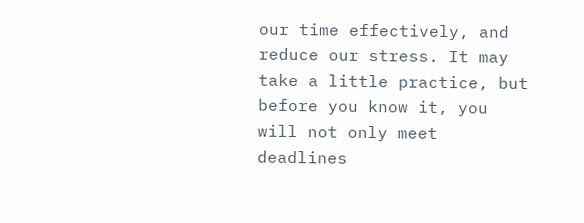our time effectively, and reduce our stress. It may take a little practice, but before you know it, you will not only meet deadlines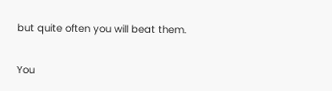but quite often you will beat them.

You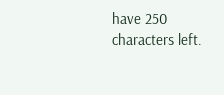have 250 characters left.